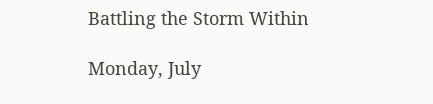Battling the Storm Within

Monday, July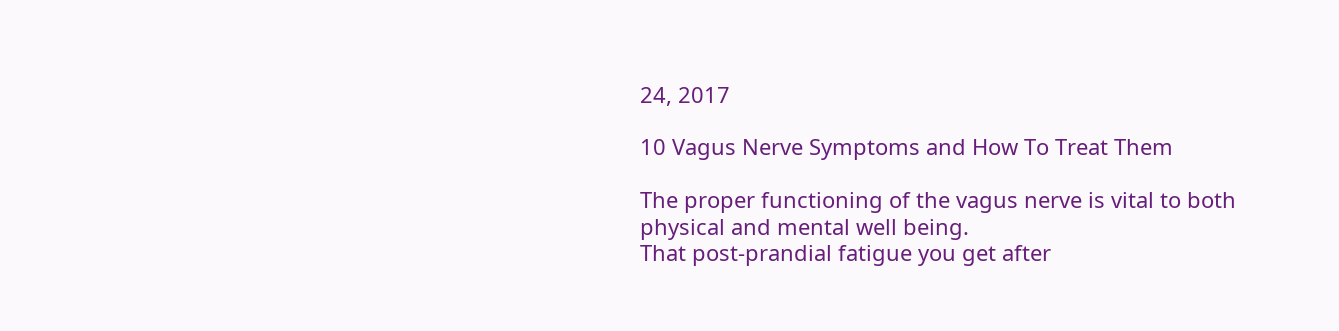24, 2017

10 Vagus Nerve Symptoms and How To Treat Them

The proper functioning of the vagus nerve is vital to both physical and mental well being.
That post-prandial fatigue you get after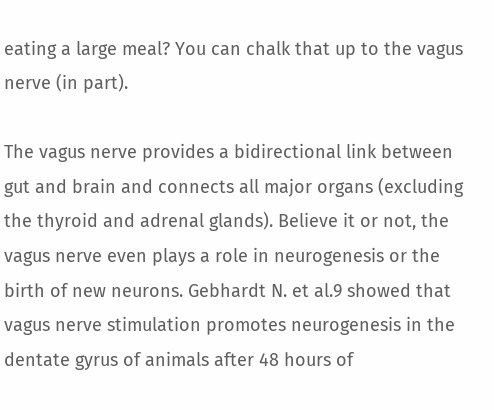eating a large meal? You can chalk that up to the vagus nerve (in part).

The vagus nerve provides a bidirectional link between gut and brain and connects all major organs (excluding the thyroid and adrenal glands). Believe it or not, the vagus nerve even plays a role in neurogenesis or the birth of new neurons. Gebhardt N. et al.9 showed that vagus nerve stimulation promotes neurogenesis in the dentate gyrus of animals after 48 hours of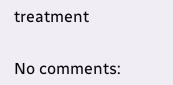treatment


No comments: